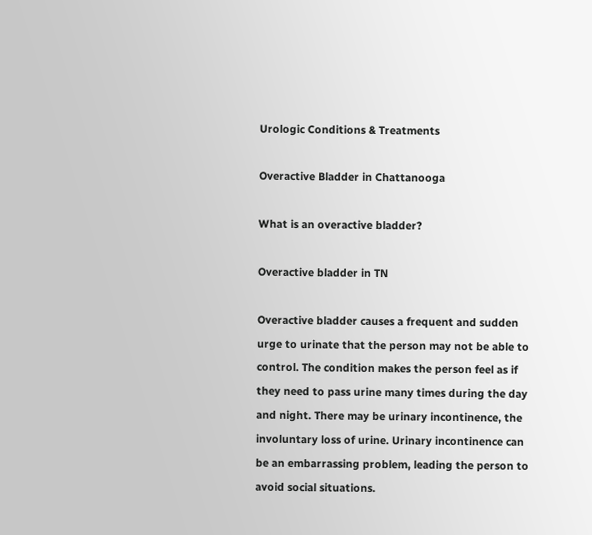Urologic Conditions & Treatments

Overactive Bladder in Chattanooga

What is an overactive bladder?

Overactive bladder in TN

Overactive bladder causes a frequent and sudden urge to urinate that the person may not be able to control. The condition makes the person feel as if they need to pass urine many times during the day and night. There may be urinary incontinence, the involuntary loss of urine. Urinary incontinence can be an embarrassing problem, leading the person to avoid social situations.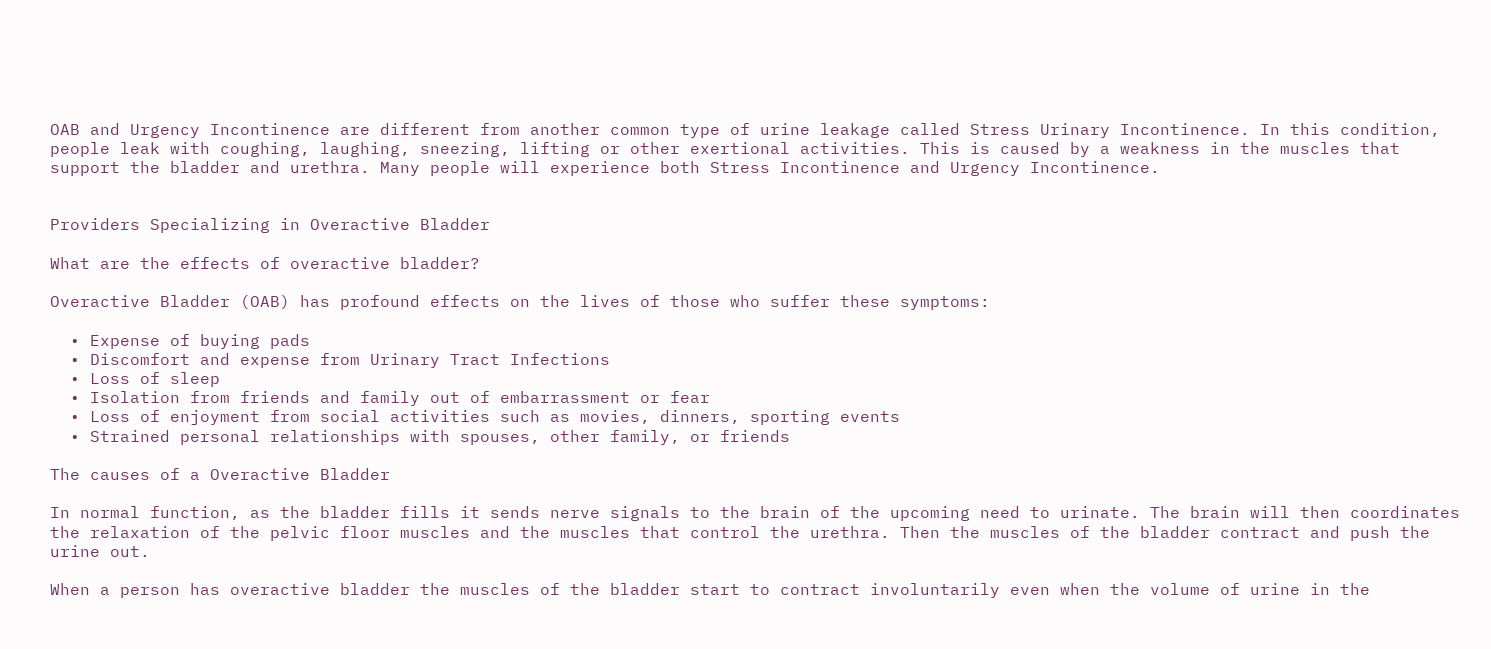OAB and Urgency Incontinence are different from another common type of urine leakage called Stress Urinary Incontinence. In this condition, people leak with coughing, laughing, sneezing, lifting or other exertional activities. This is caused by a weakness in the muscles that support the bladder and urethra. Many people will experience both Stress Incontinence and Urgency Incontinence.


Providers Specializing in Overactive Bladder

What are the effects of overactive bladder?

Overactive Bladder (OAB) has profound effects on the lives of those who suffer these symptoms:

  • Expense of buying pads
  • Discomfort and expense from Urinary Tract Infections
  • Loss of sleep
  • Isolation from friends and family out of embarrassment or fear
  • Loss of enjoyment from social activities such as movies, dinners, sporting events
  • Strained personal relationships with spouses, other family, or friends

The causes of a Overactive Bladder

In normal function, as the bladder fills it sends nerve signals to the brain of the upcoming need to urinate. The brain will then coordinates the relaxation of the pelvic floor muscles and the muscles that control the urethra. Then the muscles of the bladder contract and push the urine out.

When a person has overactive bladder the muscles of the bladder start to contract involuntarily even when the volume of urine in the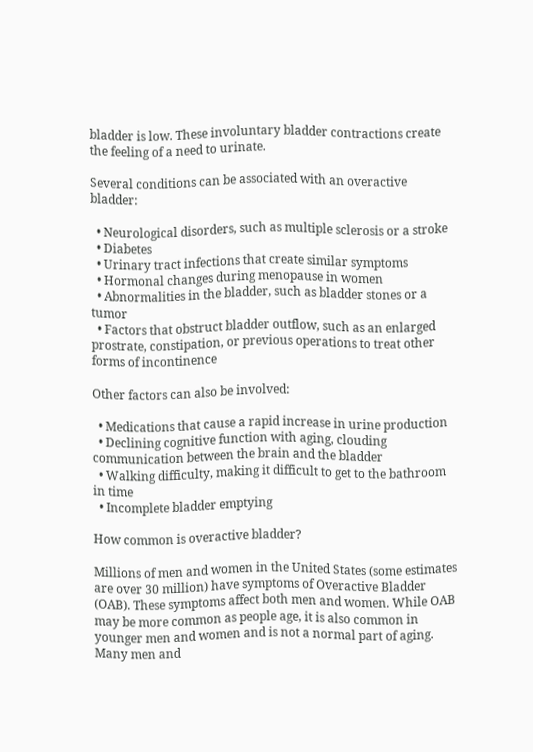bladder is low. These involuntary bladder contractions create the feeling of a need to urinate.

Several conditions can be associated with an overactive bladder:

  • Neurological disorders, such as multiple sclerosis or a stroke
  • Diabetes
  • Urinary tract infections that create similar symptoms
  • Hormonal changes during menopause in women
  • Abnormalities in the bladder, such as bladder stones or a tumor
  • Factors that obstruct bladder outflow, such as an enlarged prostrate, constipation, or previous operations to treat other forms of incontinence

Other factors can also be involved:

  • Medications that cause a rapid increase in urine production
  • Declining cognitive function with aging, clouding communication between the brain and the bladder
  • Walking difficulty, making it difficult to get to the bathroom in time
  • Incomplete bladder emptying

How common is overactive bladder?

Millions of men and women in the United States (some estimates are over 30 million) have symptoms of Overactive Bladder (OAB). These symptoms affect both men and women. While OAB may be more common as people age, it is also common in younger men and women and is not a normal part of aging.
Many men and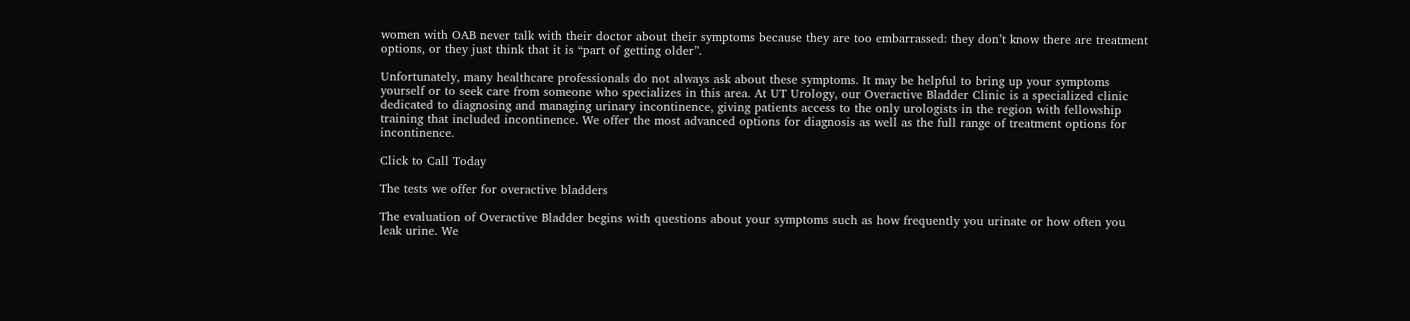women with OAB never talk with their doctor about their symptoms because they are too embarrassed: they don’t know there are treatment options, or they just think that it is “part of getting older”.

Unfortunately, many healthcare professionals do not always ask about these symptoms. It may be helpful to bring up your symptoms yourself or to seek care from someone who specializes in this area. At UT Urology, our Overactive Bladder Clinic is a specialized clinic dedicated to diagnosing and managing urinary incontinence, giving patients access to the only urologists in the region with fellowship training that included incontinence. We offer the most advanced options for diagnosis as well as the full range of treatment options for incontinence.

Click to Call Today

The tests we offer for overactive bladders

The evaluation of Overactive Bladder begins with questions about your symptoms such as how frequently you urinate or how often you leak urine. We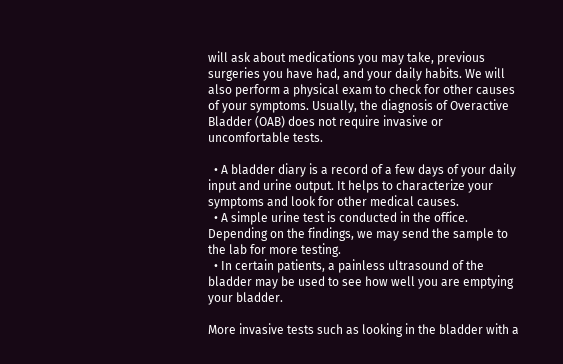will ask about medications you may take, previous surgeries you have had, and your daily habits. We will also perform a physical exam to check for other causes of your symptoms. Usually, the diagnosis of Overactive Bladder (OAB) does not require invasive or uncomfortable tests.

  • A bladder diary is a record of a few days of your daily input and urine output. It helps to characterize your symptoms and look for other medical causes.
  • A simple urine test is conducted in the office. Depending on the findings, we may send the sample to the lab for more testing.
  • In certain patients, a painless ultrasound of the bladder may be used to see how well you are emptying your bladder.

More invasive tests such as looking in the bladder with a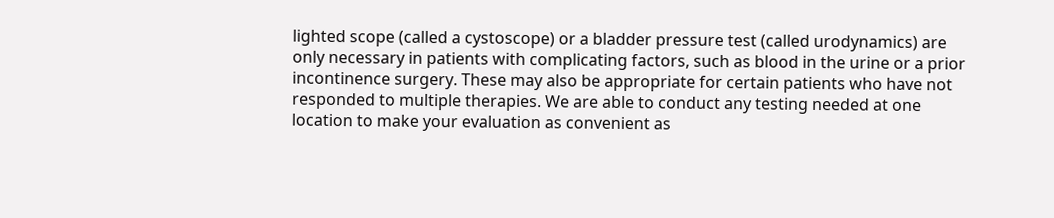lighted scope (called a cystoscope) or a bladder pressure test (called urodynamics) are only necessary in patients with complicating factors, such as blood in the urine or a prior incontinence surgery. These may also be appropriate for certain patients who have not responded to multiple therapies. We are able to conduct any testing needed at one location to make your evaluation as convenient as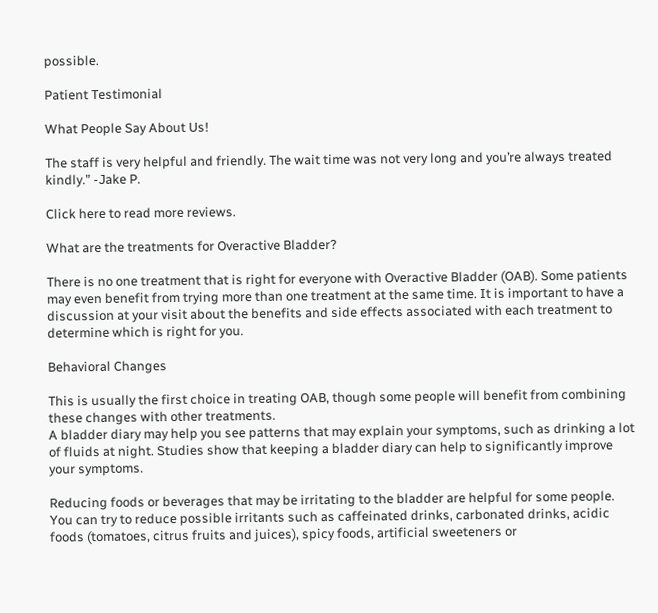possible.

Patient Testimonial

What People Say About Us!

The staff is very helpful and friendly. The wait time was not very long and you’re always treated kindly.” -Jake P.

Click here to read more reviews.

What are the treatments for Overactive Bladder?

There is no one treatment that is right for everyone with Overactive Bladder (OAB). Some patients may even benefit from trying more than one treatment at the same time. It is important to have a discussion at your visit about the benefits and side effects associated with each treatment to determine which is right for you.

Behavioral Changes

This is usually the first choice in treating OAB, though some people will benefit from combining these changes with other treatments.
A bladder diary may help you see patterns that may explain your symptoms, such as drinking a lot of fluids at night. Studies show that keeping a bladder diary can help to significantly improve your symptoms.

Reducing foods or beverages that may be irritating to the bladder are helpful for some people. You can try to reduce possible irritants such as caffeinated drinks, carbonated drinks, acidic foods (tomatoes, citrus fruits and juices), spicy foods, artificial sweeteners or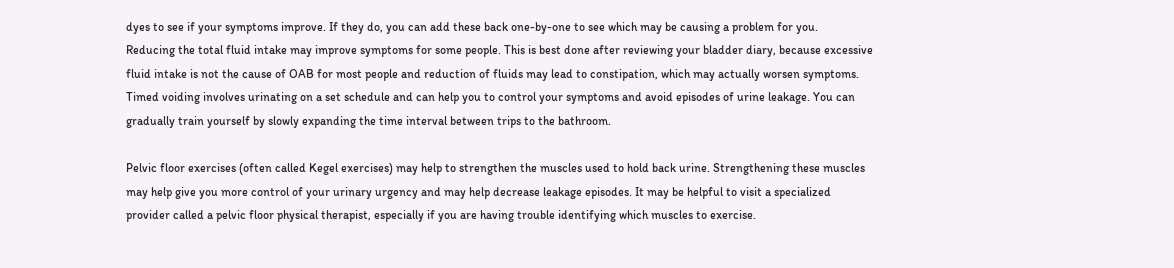dyes to see if your symptoms improve. If they do, you can add these back one-by-one to see which may be causing a problem for you.
Reducing the total fluid intake may improve symptoms for some people. This is best done after reviewing your bladder diary, because excessive fluid intake is not the cause of OAB for most people and reduction of fluids may lead to constipation, which may actually worsen symptoms.
Timed voiding involves urinating on a set schedule and can help you to control your symptoms and avoid episodes of urine leakage. You can gradually train yourself by slowly expanding the time interval between trips to the bathroom.

Pelvic floor exercises (often called Kegel exercises) may help to strengthen the muscles used to hold back urine. Strengthening these muscles may help give you more control of your urinary urgency and may help decrease leakage episodes. It may be helpful to visit a specialized provider called a pelvic floor physical therapist, especially if you are having trouble identifying which muscles to exercise.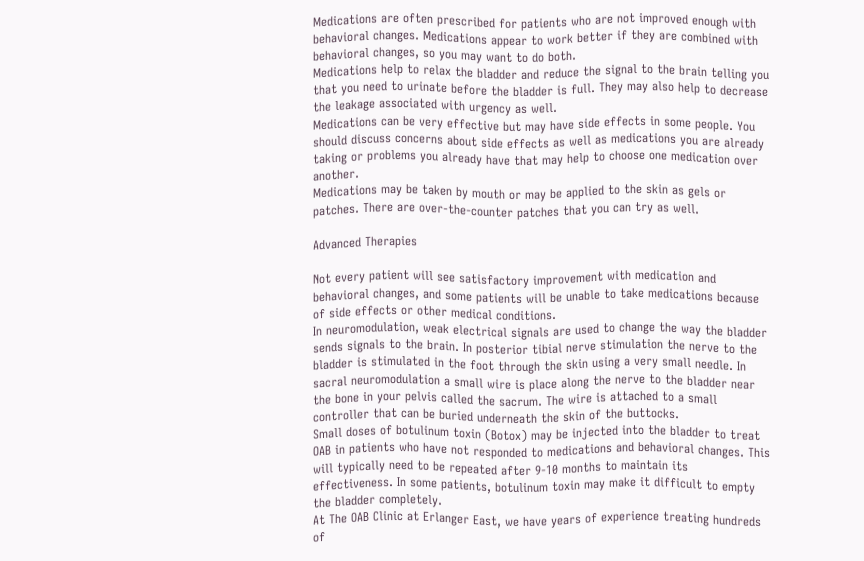Medications are often prescribed for patients who are not improved enough with behavioral changes. Medications appear to work better if they are combined with behavioral changes, so you may want to do both.
Medications help to relax the bladder and reduce the signal to the brain telling you that you need to urinate before the bladder is full. They may also help to decrease the leakage associated with urgency as well.
Medications can be very effective but may have side effects in some people. You should discuss concerns about side effects as well as medications you are already taking or problems you already have that may help to choose one medication over another.
Medications may be taken by mouth or may be applied to the skin as gels or patches. There are over-the-counter patches that you can try as well.

Advanced Therapies

Not every patient will see satisfactory improvement with medication and behavioral changes, and some patients will be unable to take medications because of side effects or other medical conditions.
In neuromodulation, weak electrical signals are used to change the way the bladder sends signals to the brain. In posterior tibial nerve stimulation the nerve to the bladder is stimulated in the foot through the skin using a very small needle. In sacral neuromodulation a small wire is place along the nerve to the bladder near the bone in your pelvis called the sacrum. The wire is attached to a small controller that can be buried underneath the skin of the buttocks.
Small doses of botulinum toxin (Botox) may be injected into the bladder to treat OAB in patients who have not responded to medications and behavioral changes. This will typically need to be repeated after 9-10 months to maintain its effectiveness. In some patients, botulinum toxin may make it difficult to empty the bladder completely.
At The OAB Clinic at Erlanger East, we have years of experience treating hundreds of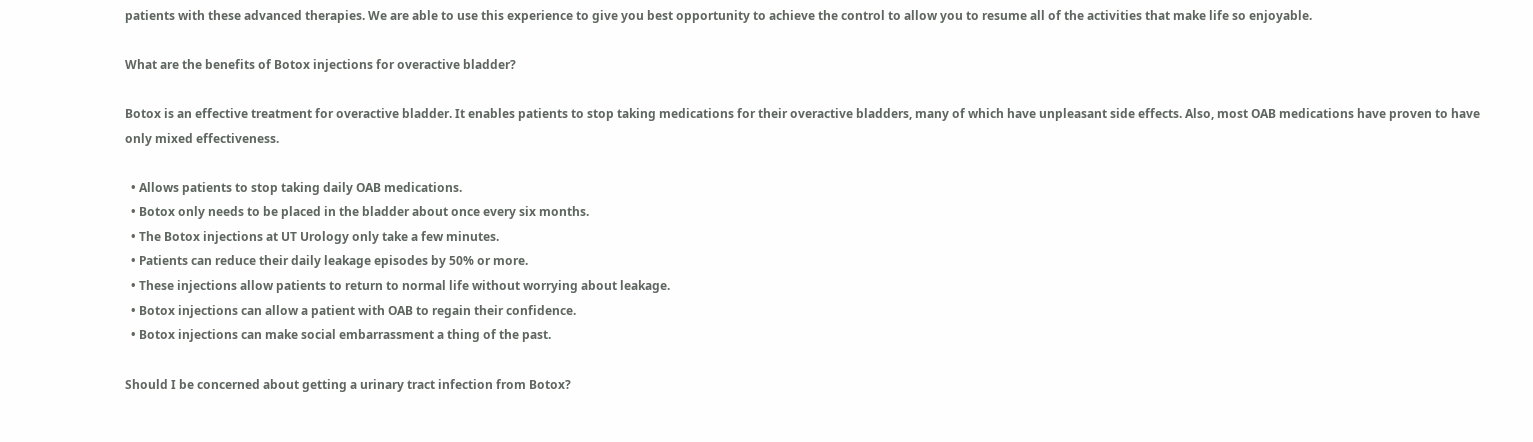patients with these advanced therapies. We are able to use this experience to give you best opportunity to achieve the control to allow you to resume all of the activities that make life so enjoyable.

What are the benefits of Botox injections for overactive bladder?

Botox is an effective treatment for overactive bladder. It enables patients to stop taking medications for their overactive bladders, many of which have unpleasant side effects. Also, most OAB medications have proven to have only mixed effectiveness.

  • Allows patients to stop taking daily OAB medications.
  • Botox only needs to be placed in the bladder about once every six months.
  • The Botox injections at UT Urology only take a few minutes.
  • Patients can reduce their daily leakage episodes by 50% or more.
  • These injections allow patients to return to normal life without worrying about leakage.
  • Botox injections can allow a patient with OAB to regain their confidence.
  • Botox injections can make social embarrassment a thing of the past.

Should I be concerned about getting a urinary tract infection from Botox?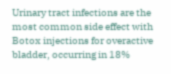Urinary tract infections are the most common side effect with Botox injections for overactive bladder, occurring in 18%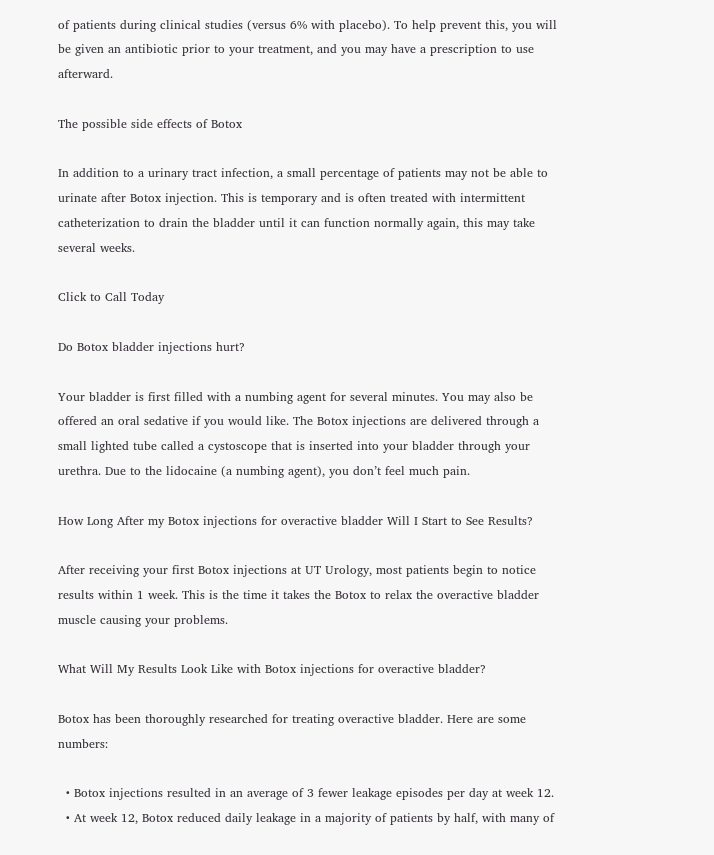of patients during clinical studies (versus 6% with placebo). To help prevent this, you will be given an antibiotic prior to your treatment, and you may have a prescription to use afterward.

The possible side effects of Botox

In addition to a urinary tract infection, a small percentage of patients may not be able to urinate after Botox injection. This is temporary and is often treated with intermittent catheterization to drain the bladder until it can function normally again, this may take several weeks.

Click to Call Today

Do Botox bladder injections hurt?

Your bladder is first filled with a numbing agent for several minutes. You may also be offered an oral sedative if you would like. The Botox injections are delivered through a small lighted tube called a cystoscope that is inserted into your bladder through your urethra. Due to the lidocaine (a numbing agent), you don’t feel much pain.

How Long After my Botox injections for overactive bladder Will I Start to See Results?

After receiving your first Botox injections at UT Urology, most patients begin to notice results within 1 week. This is the time it takes the Botox to relax the overactive bladder muscle causing your problems.

What Will My Results Look Like with Botox injections for overactive bladder?

Botox has been thoroughly researched for treating overactive bladder. Here are some numbers:

  • Botox injections resulted in an average of 3 fewer leakage episodes per day at week 12.
  • At week 12, Botox reduced daily leakage in a majority of patients by half, with many of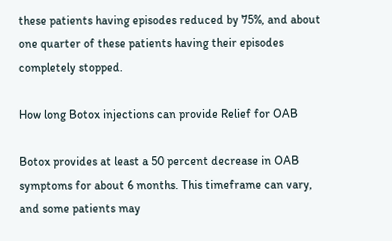these patients having episodes reduced by 75%, and about one quarter of these patients having their episodes completely stopped.

How long Botox injections can provide Relief for OAB

Botox provides at least a 50 percent decrease in OAB symptoms for about 6 months. This timeframe can vary, and some patients may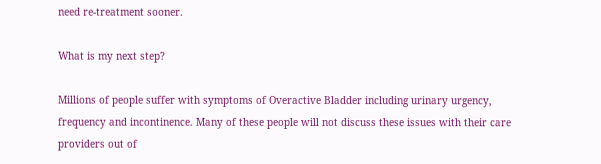need re-treatment sooner.

What is my next step?

Millions of people suffer with symptoms of Overactive Bladder including urinary urgency, frequency and incontinence. Many of these people will not discuss these issues with their care providers out of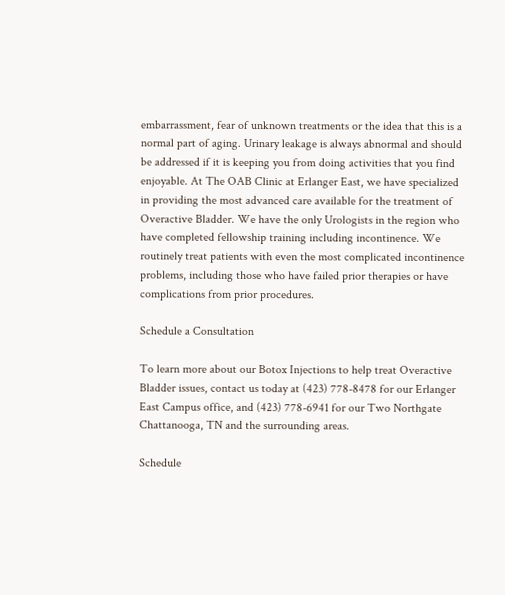embarrassment, fear of unknown treatments or the idea that this is a normal part of aging. Urinary leakage is always abnormal and should be addressed if it is keeping you from doing activities that you find enjoyable. At The OAB Clinic at Erlanger East, we have specialized in providing the most advanced care available for the treatment of Overactive Bladder. We have the only Urologists in the region who have completed fellowship training including incontinence. We routinely treat patients with even the most complicated incontinence problems, including those who have failed prior therapies or have complications from prior procedures.

Schedule a Consultation

To learn more about our Botox Injections to help treat Overactive Bladder issues, contact us today at (423) 778-8478 for our Erlanger East Campus office, and (423) 778-6941 for our Two Northgate Chattanooga, TN and the surrounding areas.

Schedule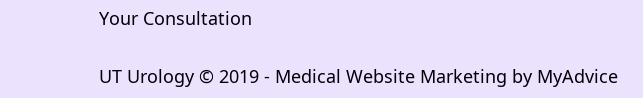Your Consultation

UT Urology © 2019 - Medical Website Marketing by MyAdvice